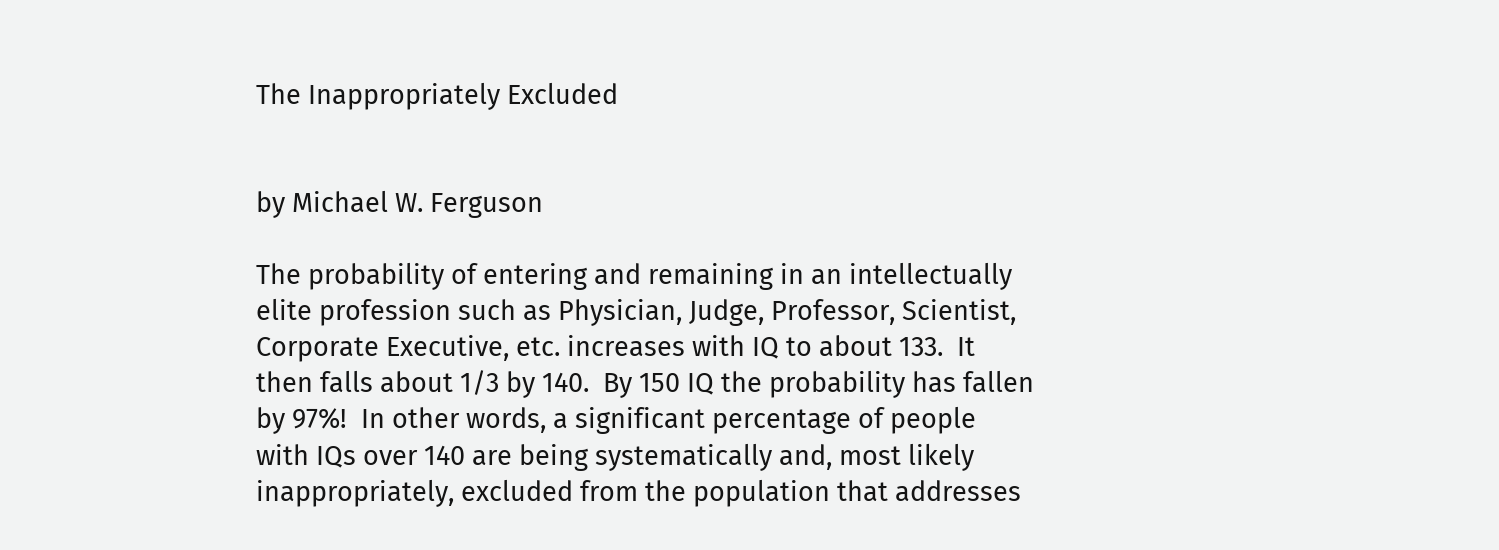The Inappropriately Excluded


by Michael W. Ferguson

The probability of entering and remaining in an intellectually elite profession such as Physician, Judge, Professor, Scientist, Corporate Executive, etc. increases with IQ to about 133.  It then falls about 1/3 by 140.  By 150 IQ the probability has fallen by 97%!  In other words, a significant percentage of people with IQs over 140 are being systematically and, most likely inappropriately, excluded from the population that addresses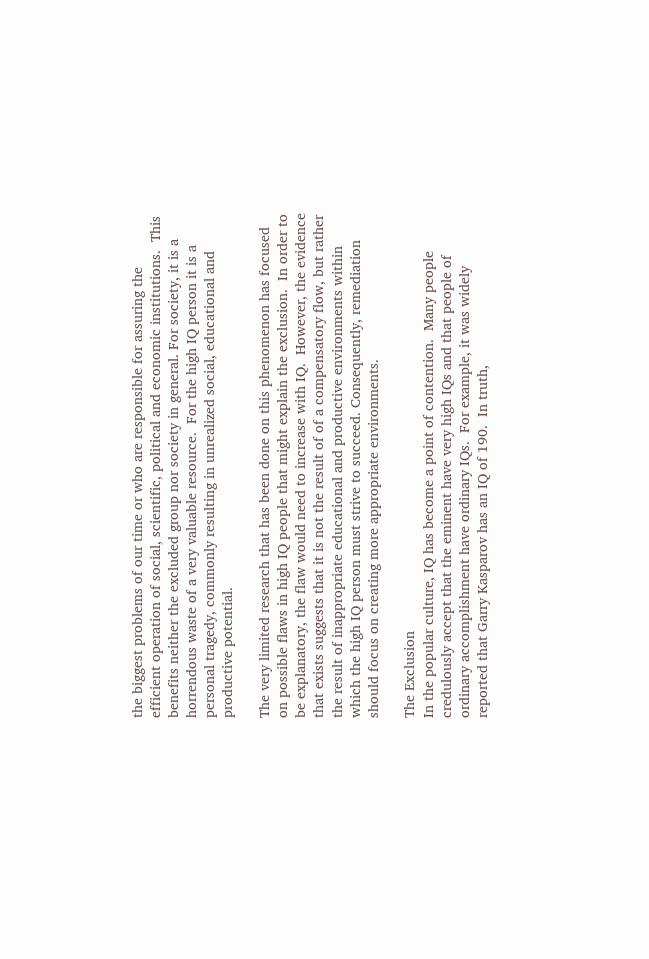the biggest problems of our time or who are responsible for assuring the efficient operation of social, scientific, political and economic institutions.  This benefits neither the excluded group nor society in general. For society, it is a horrendous waste of a very valuable resource.  For the high IQ person it is a personal tragedy, commonly resulting in unrealized social, educational and productive potential.

The very limited research that has been done on this phenomenon has focused on possible flaws in high IQ people that might explain the exclusion.  In order to be explanatory, the flaw would need to increase with IQ.  However, the evidence that exists suggests that it is not the result of of a compensatory flow, but rather the result of inappropriate educational and productive environments within which the high IQ person must strive to succeed. Consequently, remediation should focus on creating more appropriate environments.

The Exclusion
In the popular culture, IQ has become a point of contention.  Many people credulously accept that the eminent have very high IQs and that people of ordinary accomplishment have ordinary IQs.  For example, it was widely reported that Garry Kasparov has an IQ of 190.  In truth,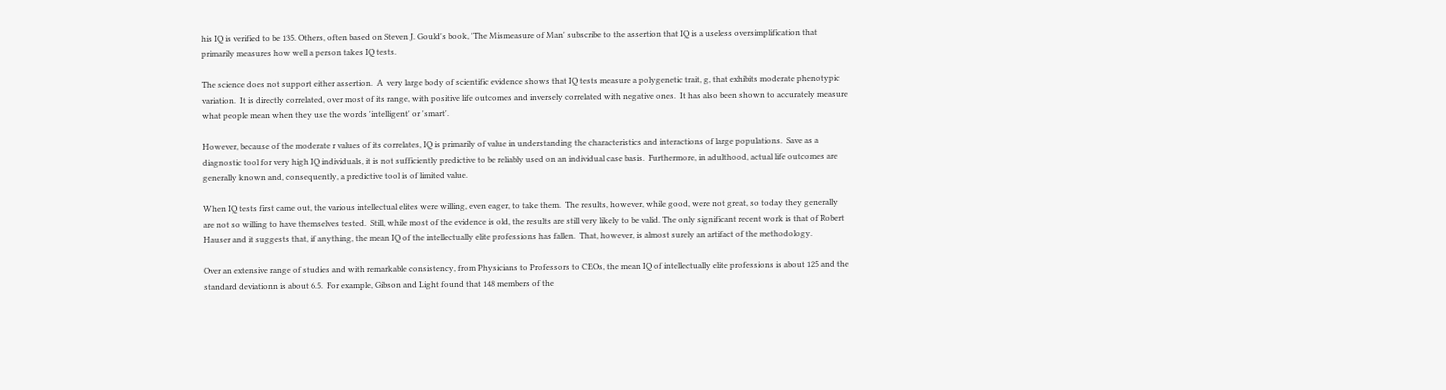his IQ is verified to be 135. Others, often based on Steven J. Gould's book, 'The Mismeasure of Man' subscribe to the assertion that IQ is a useless oversimplification that primarily measures how well a person takes IQ tests.

The science does not support either assertion.  A  very large body of scientific evidence shows that IQ tests measure a polygenetic trait, g, that exhibits moderate phenotypic variation.  It is directly correlated, over most of its range, with positive life outcomes and inversely correlated with negative ones.  It has also been shown to accurately measure what people mean when they use the words 'intelligent' or 'smart'.

However, because of the moderate r values of its correlates, IQ is primarily of value in understanding the characteristics and interactions of large populations.  Save as a diagnostic tool for very high IQ individuals, it is not sufficiently predictive to be reliably used on an individual case basis.  Furthermore, in adulthood, actual life outcomes are generally known and, consequently, a predictive tool is of limited value.

When IQ tests first came out, the various intellectual elites were willing, even eager, to take them.  The results, however, while good, were not great, so today they generally are not so willing to have themselves tested.  Still, while most of the evidence is old, the results are still very likely to be valid. The only significant recent work is that of Robert Hauser and it suggests that, if anything, the mean IQ of the intellectually elite professions has fallen.  That, however, is almost surely an artifact of the methodology.

Over an extensive range of studies and with remarkable consistency, from Physicians to Professors to CEOs, the mean IQ of intellectually elite professions is about 125 and the standard deviationn is about 6.5.  For example, Gibson and Light found that 148 members of the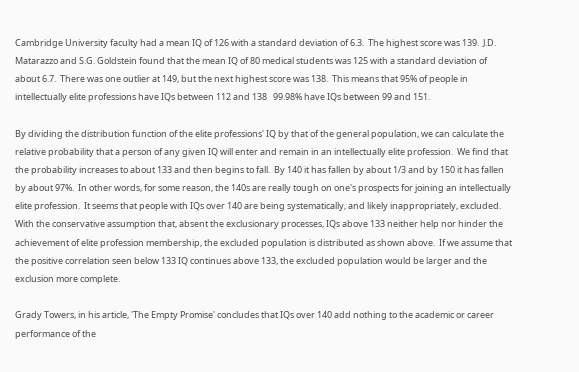Cambridge University faculty had a mean IQ of 126 with a standard deviation of 6.3.  The highest score was 139.  J.D. Matarazzo and S.G. Goldstein found that the mean IQ of 80 medical students was 125 with a standard deviation of about 6.7.  There was one outlier at 149, but the next highest score was 138.  This means that 95% of people in intellectually elite professions have IQs between 112 and 138   99.98% have IQs between 99 and 151.

By dividing the distribution function of the elite professions' IQ by that of the general population, we can calculate the relative probability that a person of any given IQ will enter and remain in an intellectually elite profession.  We find that the probability increases to about 133 and then begins to fall.  By 140 it has fallen by about 1/3 and by 150 it has fallen by about 97%.  In other words, for some reason, the 140s are really tough on one's prospects for joining an intellectually elite profession.  It seems that people with IQs over 140 are being systematically, and likely inappropriately, excluded.  With the conservative assumption that, absent the exclusionary processes, IQs above 133 neither help nor hinder the achievement of elite profession membership, the excluded population is distributed as shown above.  If we assume that the positive correlation seen below 133 IQ continues above 133, the excluded population would be larger and the exclusion more complete.

Grady Towers, in his article, 'The Empty Promise' concludes that IQs over 140 add nothing to the academic or career performance of the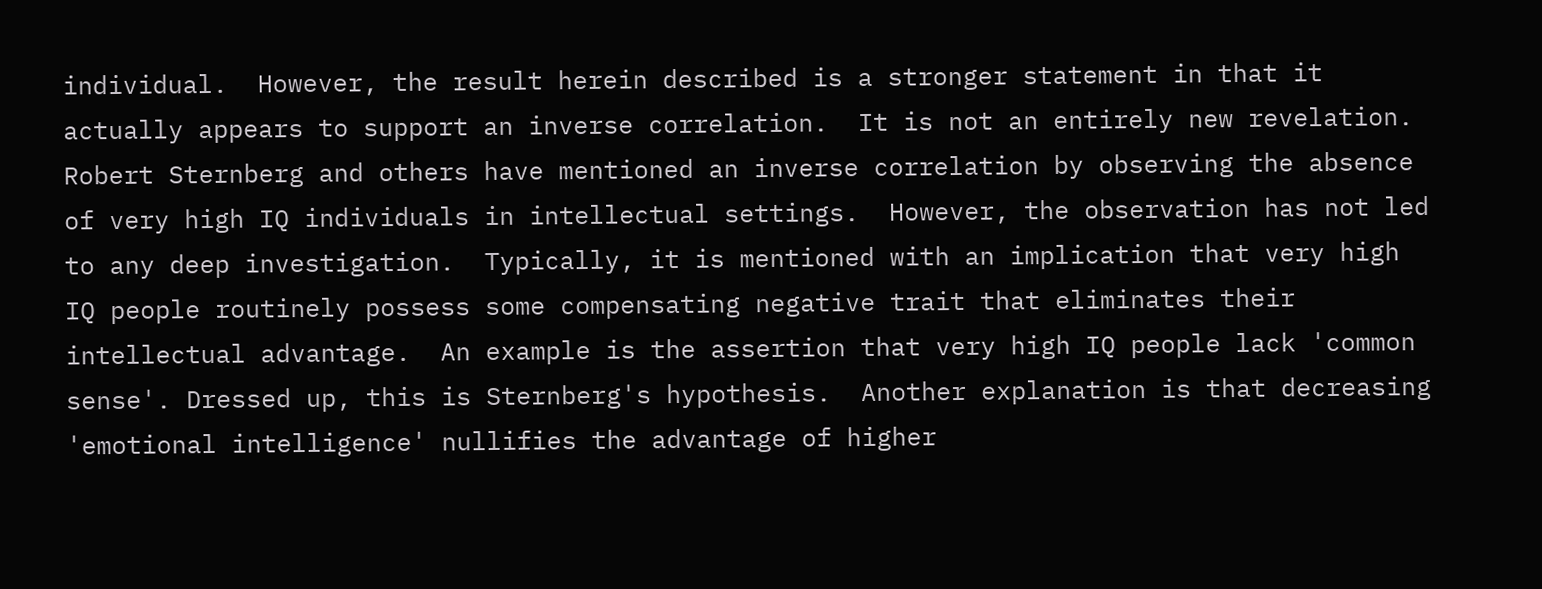individual.  However, the result herein described is a stronger statement in that it actually appears to support an inverse correlation.  It is not an entirely new revelation.  Robert Sternberg and others have mentioned an inverse correlation by observing the absence of very high IQ individuals in intellectual settings.  However, the observation has not led to any deep investigation.  Typically, it is mentioned with an implication that very high IQ people routinely possess some compensating negative trait that eliminates their intellectual advantage.  An example is the assertion that very high IQ people lack 'common sense'. Dressed up, this is Sternberg's hypothesis.  Another explanation is that decreasing 'emotional intelligence' nullifies the advantage of higher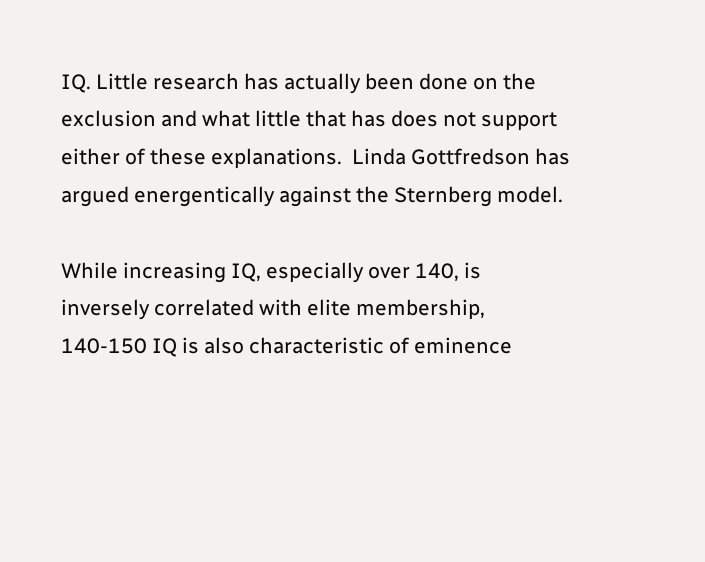IQ. Little research has actually been done on the exclusion and what little that has does not support either of these explanations.  Linda Gottfredson has argued energentically against the Sternberg model.

While increasing IQ, especially over 140, is inversely correlated with elite membership, 140-150 IQ is also characteristic of eminence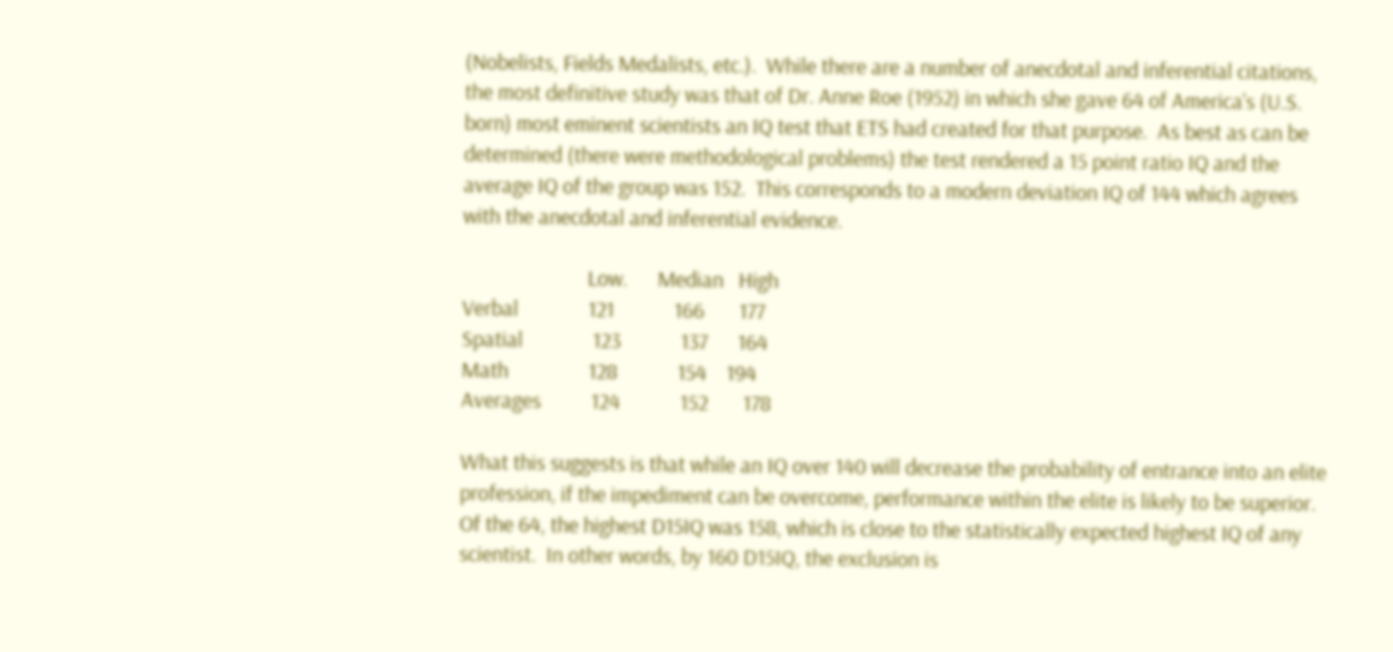(Nobelists, Fields Medalists, etc.).  While there are a number of anecdotal and inferential citations, the most definitive study was that of Dr. Anne Roe (1952) in which she gave 64 of America's (U.S. born) most eminent scientists an IQ test that ETS had created for that purpose.  As best as can be determined (there were methodological problems) the test rendered a 15 point ratio IQ and the average IQ of the group was 152.  This corresponds to a modern deviation IQ of 144 which agrees with the anecdotal and inferential evidence.

                         Low.      Median   High
Verbal              121            166       177
Spatial              123            137      164
Math                128            154    194
Averages          124            152       178

What this suggests is that while an IQ over 140 will decrease the probability of entrance into an elite profession, if the impediment can be overcome, performance within the elite is likely to be superior. Of the 64, the highest D15IQ was 158, which is close to the statistically expected highest IQ of any scientist.  In other words, by 160 D15IQ, the exclusion is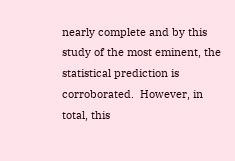nearly complete and by this study of the most eminent, the statistical prediction is corroborated.  However, in total, this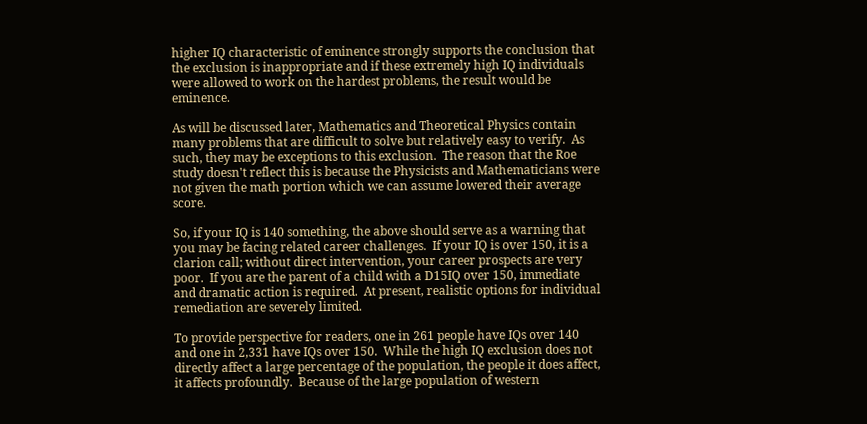higher IQ characteristic of eminence strongly supports the conclusion that the exclusion is inappropriate and if these extremely high IQ individuals were allowed to work on the hardest problems, the result would be eminence.

As will be discussed later, Mathematics and Theoretical Physics contain many problems that are difficult to solve but relatively easy to verify.  As such, they may be exceptions to this exclusion.  The reason that the Roe study doesn't reflect this is because the Physicists and Mathematicians were not given the math portion which we can assume lowered their average score.

So, if your IQ is 140 something, the above should serve as a warning that you may be facing related career challenges.  If your IQ is over 150, it is a clarion call; without direct intervention, your career prospects are very poor.  If you are the parent of a child with a D15IQ over 150, immediate and dramatic action is required.  At present, realistic options for individual remediation are severely limited.

To provide perspective for readers, one in 261 people have IQs over 140 and one in 2,331 have IQs over 150.  While the high IQ exclusion does not directly affect a large percentage of the population, the people it does affect, it affects profoundly.  Because of the large population of western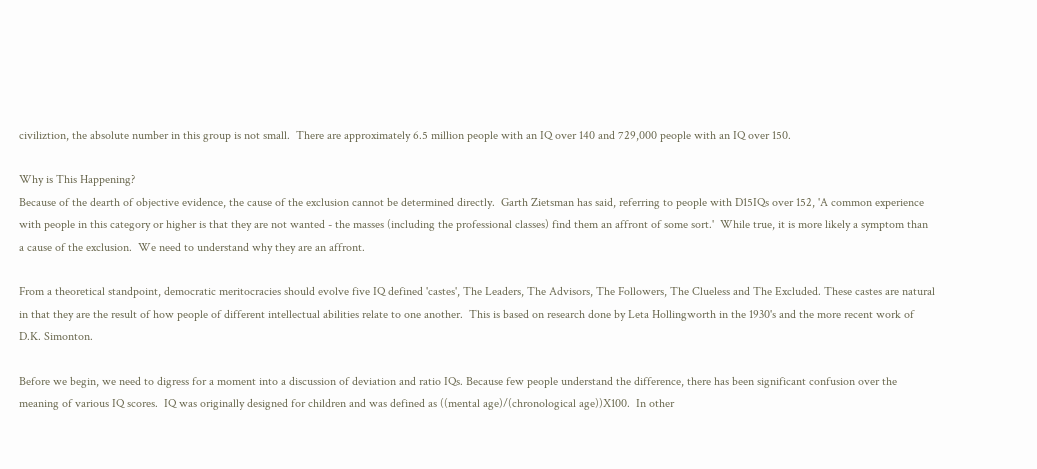civiliztion, the absolute number in this group is not small.  There are approximately 6.5 million people with an IQ over 140 and 729,000 people with an IQ over 150.

Why is This Happening?
Because of the dearth of objective evidence, the cause of the exclusion cannot be determined directly.  Garth Zietsman has said, referring to people with D15IQs over 152, 'A common experience with people in this category or higher is that they are not wanted - the masses (including the professional classes) find them an affront of some sort.'  While true, it is more likely a symptom than a cause of the exclusion.  We need to understand why they are an affront.

From a theoretical standpoint, democratic meritocracies should evolve five IQ defined 'castes', The Leaders, The Advisors, The Followers, The Clueless and The Excluded. These castes are natural in that they are the result of how people of different intellectual abilities relate to one another.  This is based on research done by Leta Hollingworth in the 1930's and the more recent work of D.K. Simonton.

Before we begin, we need to digress for a moment into a discussion of deviation and ratio IQs. Because few people understand the difference, there has been significant confusion over the meaning of various IQ scores.  IQ was originally designed for children and was defined as ((mental age)/(chronological age))X100.  In other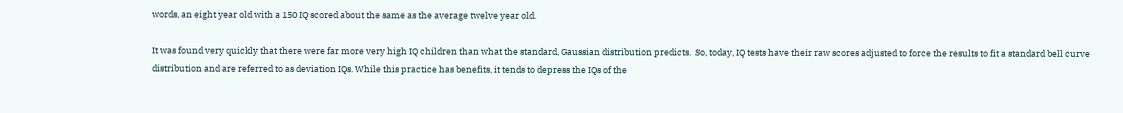words, an eight year old with a 150 IQ scored about the same as the average twelve year old.

It was found very quickly that there were far more very high IQ children than what the standard, Gaussian distribution predicts.  So, today, IQ tests have their raw scores adjusted to force the results to fit a standard bell curve distribution and are referred to as deviation IQs. While this practice has benefits, it tends to depress the IQs of the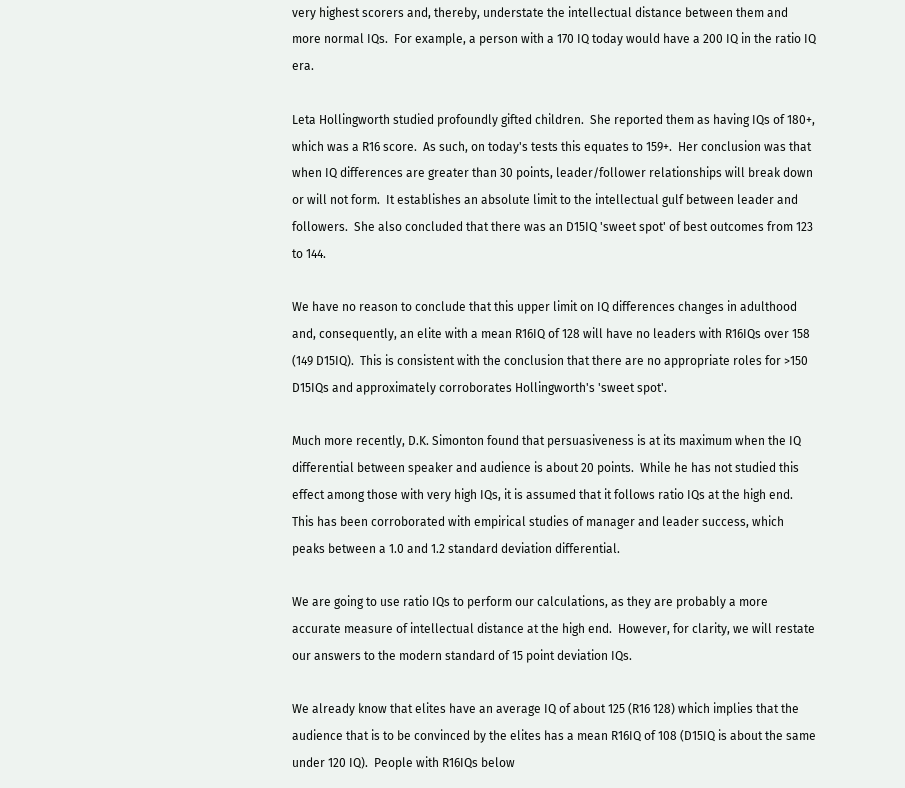very highest scorers and, thereby, understate the intellectual distance between them and more normal IQs.  For example, a person with a 170 IQ today would have a 200 IQ in the ratio IQ era.

Leta Hollingworth studied profoundly gifted children.  She reported them as having IQs of 180+, which was a R16 score.  As such, on today's tests this equates to 159+.  Her conclusion was that when IQ differences are greater than 30 points, leader/follower relationships will break down or will not form.  It establishes an absolute limit to the intellectual gulf between leader and followers.  She also concluded that there was an D15IQ 'sweet spot' of best outcomes from 123 to 144.

We have no reason to conclude that this upper limit on IQ differences changes in adulthood and, consequently, an elite with a mean R16IQ of 128 will have no leaders with R16IQs over 158 (149 D15IQ).  This is consistent with the conclusion that there are no appropriate roles for >150 D15IQs and approximately corroborates Hollingworth's 'sweet spot'.

Much more recently, D.K. Simonton found that persuasiveness is at its maximum when the IQ differential between speaker and audience is about 20 points.  While he has not studied this effect among those with very high IQs, it is assumed that it follows ratio IQs at the high end.  This has been corroborated with empirical studies of manager and leader success, which peaks between a 1.0 and 1.2 standard deviation differential.

We are going to use ratio IQs to perform our calculations, as they are probably a more accurate measure of intellectual distance at the high end.  However, for clarity, we will restate our answers to the modern standard of 15 point deviation IQs.

We already know that elites have an average IQ of about 125 (R16 128) which implies that the audience that is to be convinced by the elites has a mean R16IQ of 108 (D15IQ is about the same under 120 IQ).  People with R16IQs below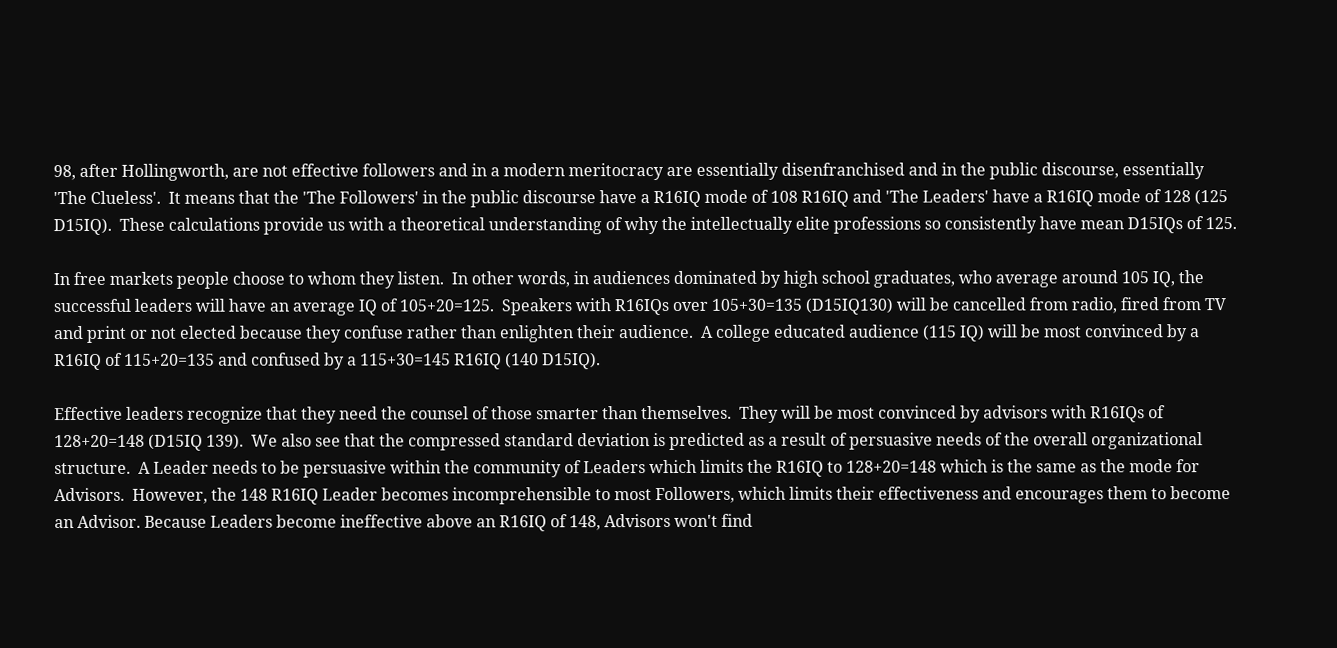98, after Hollingworth, are not effective followers and in a modern meritocracy are essentially disenfranchised and in the public discourse, essentially 'The Clueless'.  It means that the 'The Followers' in the public discourse have a R16IQ mode of 108 R16IQ and 'The Leaders' have a R16IQ mode of 128 (125 D15IQ).  These calculations provide us with a theoretical understanding of why the intellectually elite professions so consistently have mean D15IQs of 125.

In free markets people choose to whom they listen.  In other words, in audiences dominated by high school graduates, who average around 105 IQ, the successful leaders will have an average IQ of 105+20=125.  Speakers with R16IQs over 105+30=135 (D15IQ130) will be cancelled from radio, fired from TV and print or not elected because they confuse rather than enlighten their audience.  A college educated audience (115 IQ) will be most convinced by a R16IQ of 115+20=135 and confused by a 115+30=145 R16IQ (140 D15IQ).

Effective leaders recognize that they need the counsel of those smarter than themselves.  They will be most convinced by advisors with R16IQs of 128+20=148 (D15IQ 139).  We also see that the compressed standard deviation is predicted as a result of persuasive needs of the overall organizational structure.  A Leader needs to be persuasive within the community of Leaders which limits the R16IQ to 128+20=148 which is the same as the mode for Advisors.  However, the 148 R16IQ Leader becomes incomprehensible to most Followers, which limits their effectiveness and encourages them to become an Advisor. Because Leaders become ineffective above an R16IQ of 148, Advisors won't find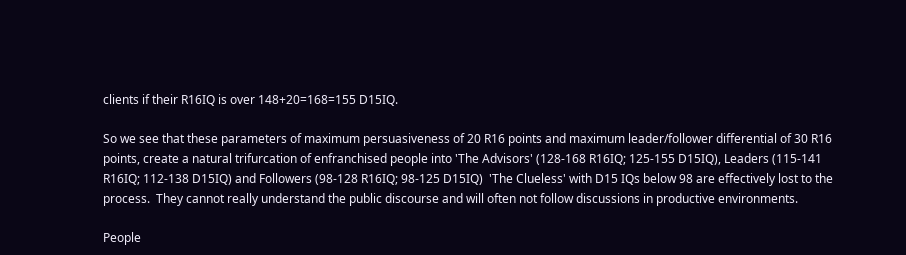clients if their R16IQ is over 148+20=168=155 D15IQ.

So we see that these parameters of maximum persuasiveness of 20 R16 points and maximum leader/follower differential of 30 R16 points, create a natural trifurcation of enfranchised people into 'The Advisors' (128-168 R16IQ; 125-155 D15IQ), Leaders (115-141 R16IQ; 112-138 D15IQ) and Followers (98-128 R16IQ; 98-125 D15IQ)  'The Clueless' with D15 IQs below 98 are effectively lost to the process.  They cannot really understand the public discourse and will often not follow discussions in productive environments.

People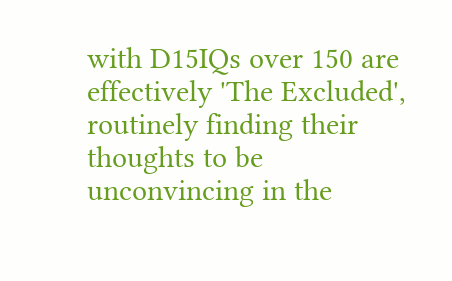with D15IQs over 150 are effectively 'The Excluded', routinely finding their thoughts to be unconvincing in the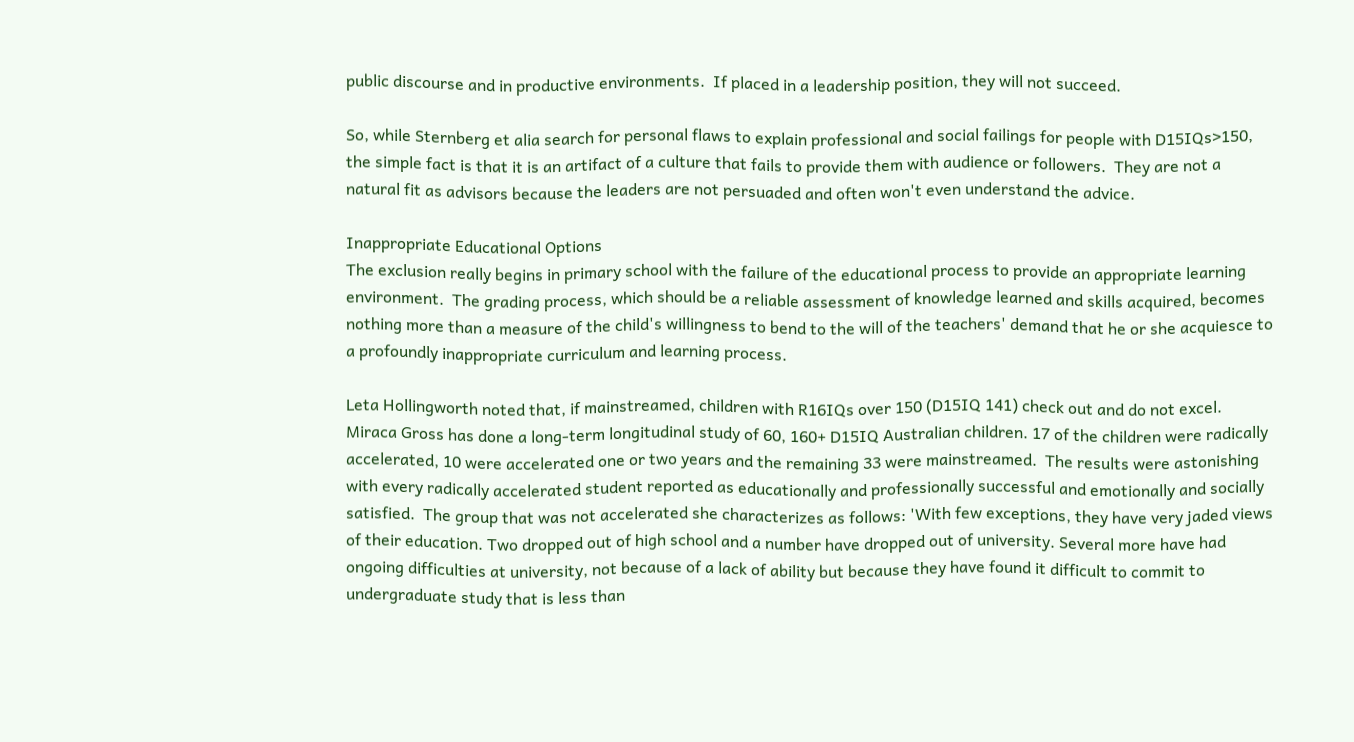public discourse and in productive environments.  If placed in a leadership position, they will not succeed.

So, while Sternberg et alia search for personal flaws to explain professional and social failings for people with D15IQs>150, the simple fact is that it is an artifact of a culture that fails to provide them with audience or followers.  They are not a natural fit as advisors because the leaders are not persuaded and often won't even understand the advice.

Inappropriate Educational Options
The exclusion really begins in primary school with the failure of the educational process to provide an appropriate learning environment.  The grading process, which should be a reliable assessment of knowledge learned and skills acquired, becomes nothing more than a measure of the child's willingness to bend to the will of the teachers' demand that he or she acquiesce to a profoundly inappropriate curriculum and learning process.

Leta Hollingworth noted that, if mainstreamed, children with R16IQs over 150 (D15IQ 141) check out and do not excel.  Miraca Gross has done a long-term longitudinal study of 60, 160+ D15IQ Australian children. 17 of the children were radically accelerated, 10 were accelerated one or two years and the remaining 33 were mainstreamed.  The results were astonishing with every radically accelerated student reported as educationally and professionally successful and emotionally and socially satisfied.  The group that was not accelerated she characterizes as follows: 'With few exceptions, they have very jaded views of their education. Two dropped out of high school and a number have dropped out of university. Several more have had ongoing difficulties at university, not because of a lack of ability but because they have found it difficult to commit to undergraduate study that is less than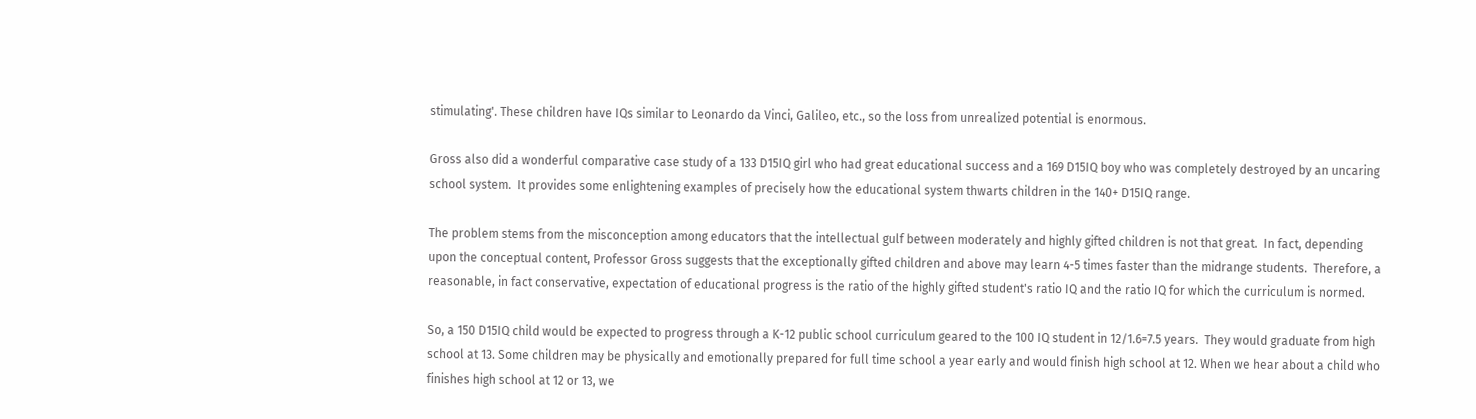stimulating'. These children have IQs similar to Leonardo da Vinci, Galileo, etc., so the loss from unrealized potential is enormous.

Gross also did a wonderful comparative case study of a 133 D15IQ girl who had great educational success and a 169 D15IQ boy who was completely destroyed by an uncaring school system.  It provides some enlightening examples of precisely how the educational system thwarts children in the 140+ D15IQ range.

The problem stems from the misconception among educators that the intellectual gulf between moderately and highly gifted children is not that great.  In fact, depending upon the conceptual content, Professor Gross suggests that the exceptionally gifted children and above may learn 4-5 times faster than the midrange students.  Therefore, a reasonable, in fact conservative, expectation of educational progress is the ratio of the highly gifted student's ratio IQ and the ratio IQ for which the curriculum is normed.

So, a 150 D15IQ child would be expected to progress through a K-12 public school curriculum geared to the 100 IQ student in 12/1.6=7.5 years.  They would graduate from high school at 13. Some children may be physically and emotionally prepared for full time school a year early and would finish high school at 12. When we hear about a child who finishes high school at 12 or 13, we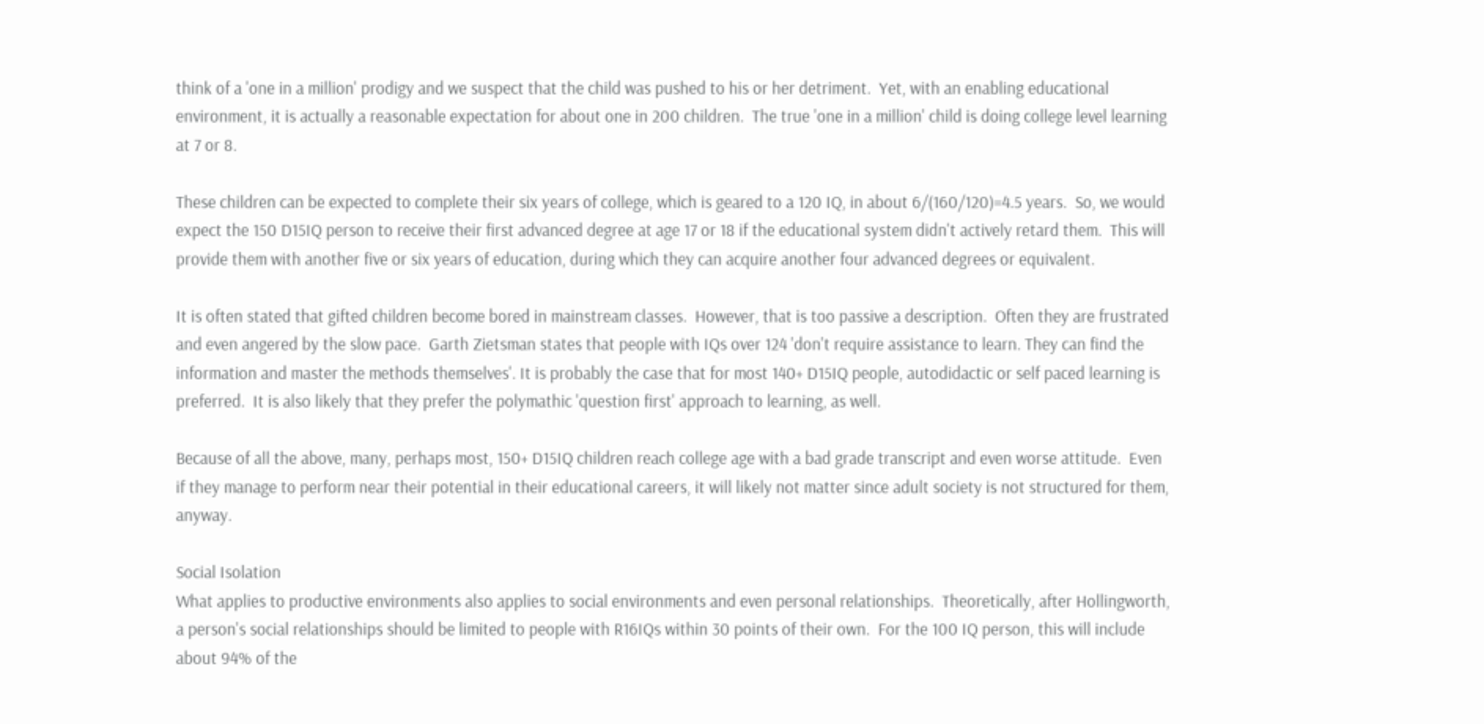think of a 'one in a million' prodigy and we suspect that the child was pushed to his or her detriment.  Yet, with an enabling educational environment, it is actually a reasonable expectation for about one in 200 children.  The true 'one in a million' child is doing college level learning at 7 or 8.

These children can be expected to complete their six years of college, which is geared to a 120 IQ, in about 6/(160/120)=4.5 years.  So, we would expect the 150 D15IQ person to receive their first advanced degree at age 17 or 18 if the educational system didn't actively retard them.  This will provide them with another five or six years of education, during which they can acquire another four advanced degrees or equivalent.

It is often stated that gifted children become bored in mainstream classes.  However, that is too passive a description.  Often they are frustrated and even angered by the slow pace.  Garth Zietsman states that people with IQs over 124 'don't require assistance to learn. They can find the information and master the methods themselves'. It is probably the case that for most 140+ D15IQ people, autodidactic or self paced learning is preferred.  It is also likely that they prefer the polymathic 'question first' approach to learning, as well.

Because of all the above, many, perhaps most, 150+ D15IQ children reach college age with a bad grade transcript and even worse attitude.  Even if they manage to perform near their potential in their educational careers, it will likely not matter since adult society is not structured for them, anyway.

Social Isolation
What applies to productive environments also applies to social environments and even personal relationships.  Theoretically, after Hollingworth, a person's social relationships should be limited to people with R16IQs within 30 points of their own.  For the 100 IQ person, this will include about 94% of the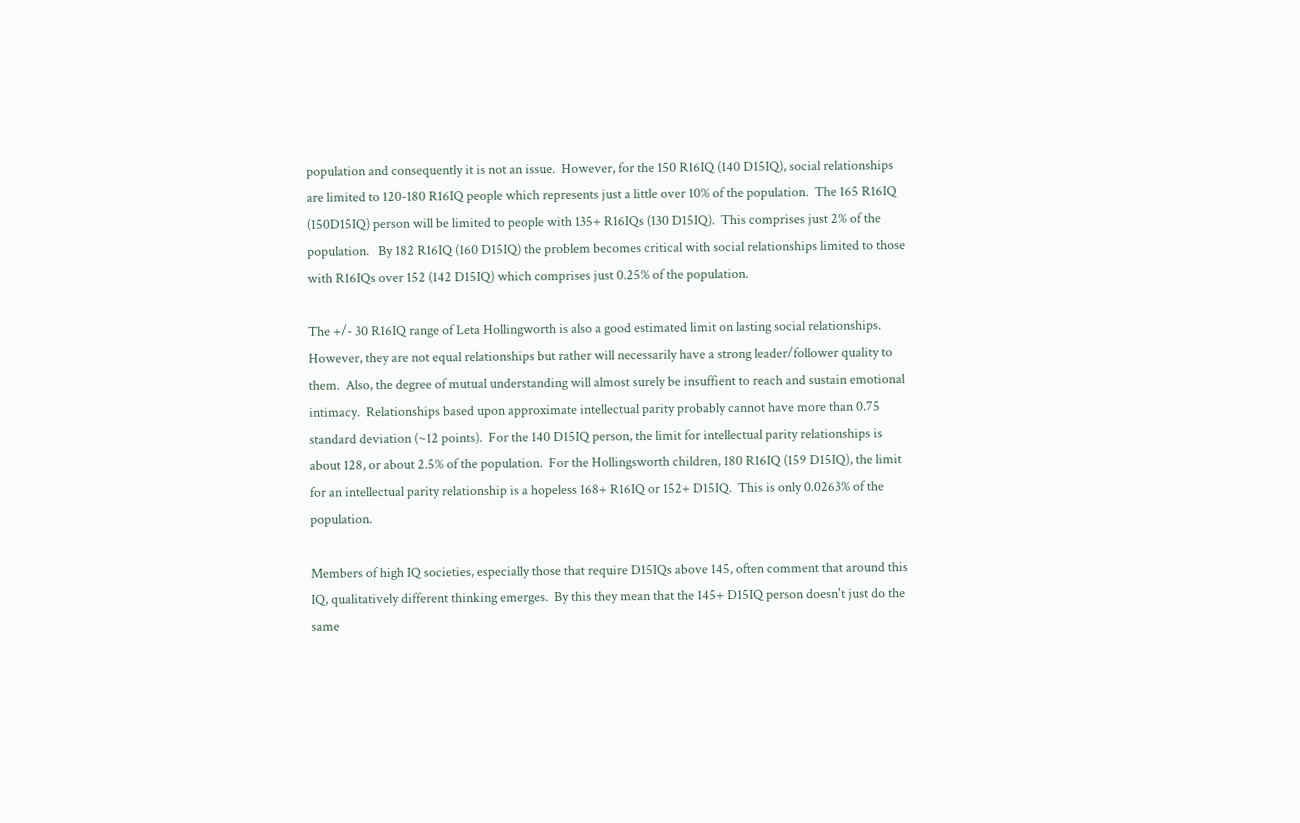population and consequently it is not an issue.  However, for the 150 R16IQ (140 D15IQ), social relationships are limited to 120-180 R16IQ people which represents just a little over 10% of the population.  The 165 R16IQ (150D15IQ) person will be limited to people with 135+ R16IQs (130 D15IQ).  This comprises just 2% of the population.   By 182 R16IQ (160 D15IQ) the problem becomes critical with social relationships limited to those with R16IQs over 152 (142 D15IQ) which comprises just 0.25% of the population.

The +/- 30 R16IQ range of Leta Hollingworth is also a good estimated limit on lasting social relationships.  However, they are not equal relationships but rather will necessarily have a strong leader/follower quality to them.  Also, the degree of mutual understanding will almost surely be insuffient to reach and sustain emotional intimacy.  Relationships based upon approximate intellectual parity probably cannot have more than 0.75 standard deviation (~12 points).  For the 140 D15IQ person, the limit for intellectual parity relationships is about 128, or about 2.5% of the population.  For the Hollingsworth children, 180 R16IQ (159 D15IQ), the limit for an intellectual parity relationship is a hopeless 168+ R16IQ or 152+ D15IQ.  This is only 0.0263% of the population.

Members of high IQ societies, especially those that require D15IQs above 145, often comment that around this IQ, qualitatively different thinking emerges.  By this they mean that the 145+ D15IQ person doesn't just do the same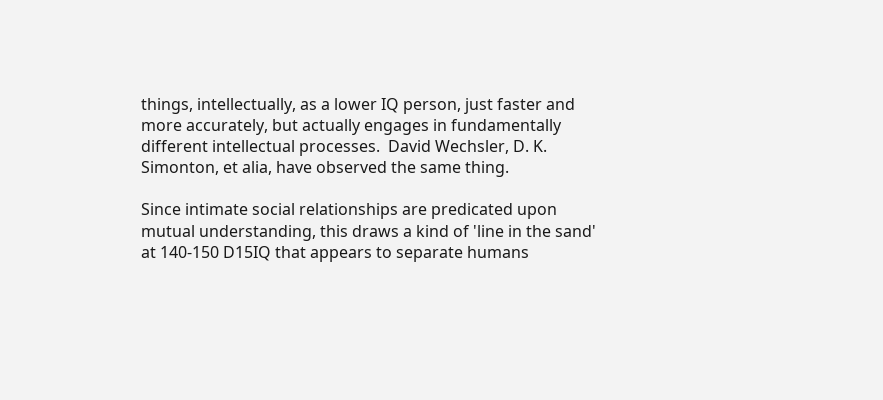things, intellectually, as a lower IQ person, just faster and more accurately, but actually engages in fundamentally different intellectual processes.  David Wechsler, D. K. Simonton, et alia, have observed the same thing.

Since intimate social relationships are predicated upon mutual understanding, this draws a kind of 'line in the sand' at 140-150 D15IQ that appears to separate humans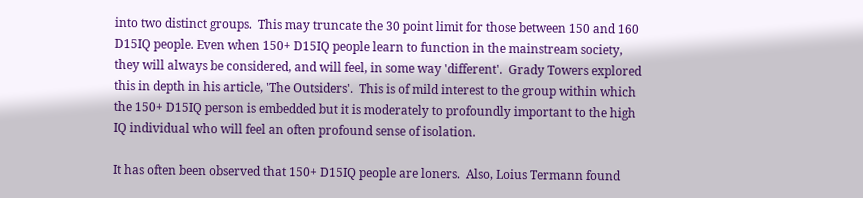into two distinct groups.  This may truncate the 30 point limit for those between 150 and 160 D15IQ people. Even when 150+ D15IQ people learn to function in the mainstream society, they will always be considered, and will feel, in some way 'different'.  Grady Towers explored this in depth in his article, 'The Outsiders'.  This is of mild interest to the group within which the 150+ D15IQ person is embedded but it is moderately to profoundly important to the high IQ individual who will feel an often profound sense of isolation.

It has often been observed that 150+ D15IQ people are loners.  Also, Loius Termann found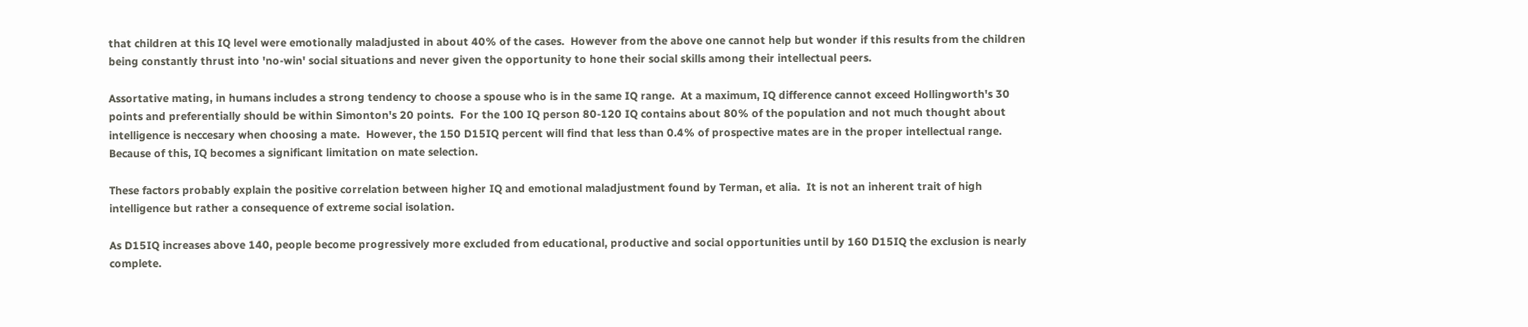that children at this IQ level were emotionally maladjusted in about 40% of the cases.  However from the above one cannot help but wonder if this results from the children being constantly thrust into 'no-win' social situations and never given the opportunity to hone their social skills among their intellectual peers.

Assortative mating, in humans includes a strong tendency to choose a spouse who is in the same IQ range.  At a maximum, IQ difference cannot exceed Hollingworth's 30 points and preferentially should be within Simonton's 20 points.  For the 100 IQ person 80-120 IQ contains about 80% of the population and not much thought about intelligence is neccesary when choosing a mate.  However, the 150 D15IQ percent will find that less than 0.4% of prospective mates are in the proper intellectual range.  Because of this, IQ becomes a significant limitation on mate selection.

These factors probably explain the positive correlation between higher IQ and emotional maladjustment found by Terman, et alia.  It is not an inherent trait of high intelligence but rather a consequence of extreme social isolation.

As D15IQ increases above 140, people become progressively more excluded from educational, productive and social opportunities until by 160 D15IQ the exclusion is nearly complete.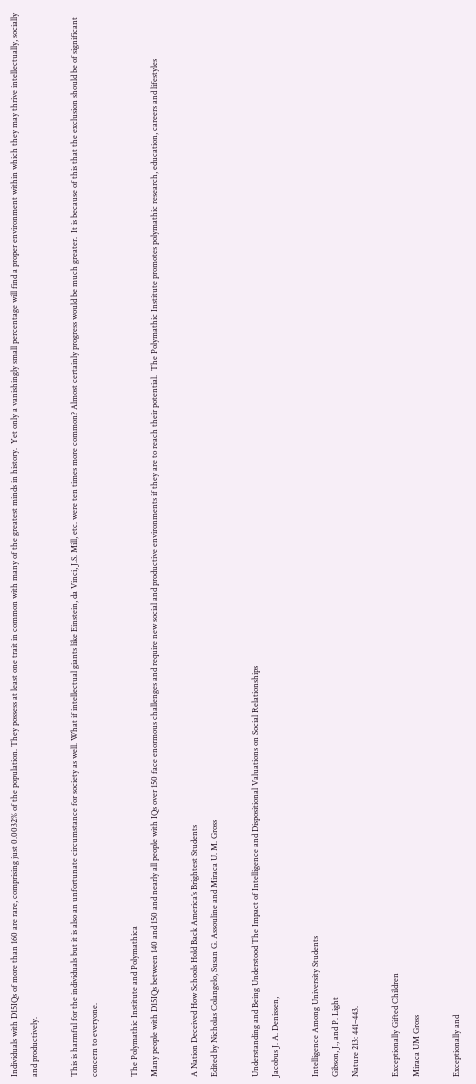Individuals with D15IQs of more than 160 are rare, comprising just 0.0032% of the population. They possess at least one trait in common with many of the greatest minds in history.  Yet only a vanishingly small percentage will find a proper environment within which they may thrive intellectually, socially and productively.

This is harmful for the individuals but it is also an unfortunate circumstance for society as well. What if intellectual giants like Einstein, da Vinci, J.S. Mill, etc. were ten times more common? Almost certainly progress would be much greater.  It is because of this that the exclusion should be of significant concern to everyone.

The Polymathic Institute and Polymathica
Many people with D15IQs between 140 and 150 and nearly all people with IQs over 150 face enormous challenges and require new social and productive environments if they are to reach their potential.  The Polymathic Institute promotes polymathic research, education, careers and lifestyles

A Nation Deceived How Schools Hold Back America’s Brightest Students
Edited by Nicholas Colangelo, Susan G. Assouline and Miraca U. M. Gross

Understanding and Being Understood The Impact of Intelligence and Dispositional Valuations on Social Relationships
Jacobus J. A. Denissen,

Intelligence Among University Students
Gibson, J., and P. Light
Nature 213: 441–443.

Exceptionally Gifted Children
Miraca UM Gross

Exceptionally and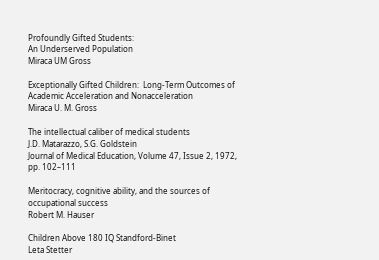Profoundly Gifted Students:
An Underserved Population
Miraca UM Gross

Exceptionally Gifted Children:  Long-Term Outcomes of Academic Acceleration and Nonacceleration
Miraca U. M. Gross

The intellectual caliber of medical students
J.D. Matarazzo, S.G. Goldstein
Journal of Medical Education, Volume 47, Issue 2, 1972, pp. 102–111

Meritocracy, cognitive ability, and the sources of occupational success
Robert M. Hauser

Children Above 180 IQ Standford-Binet
Leta Stetter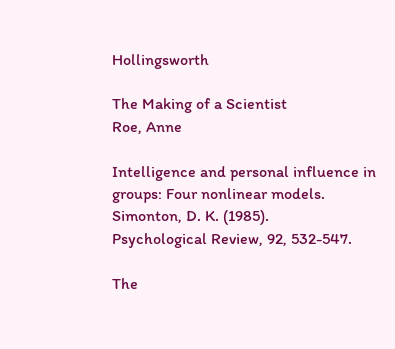Hollingsworth

The Making of a Scientist
Roe, Anne

Intelligence and personal influence in groups: Four nonlinear models.
Simonton, D. K. (1985).
Psychological Review, 92, 532-547.

The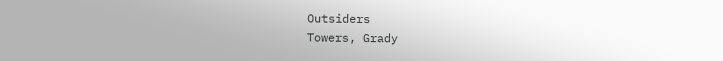Outsiders
Towers, Grady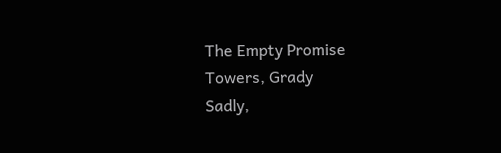The Empty Promise
Towers, Grady
Sadly,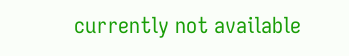currently not available